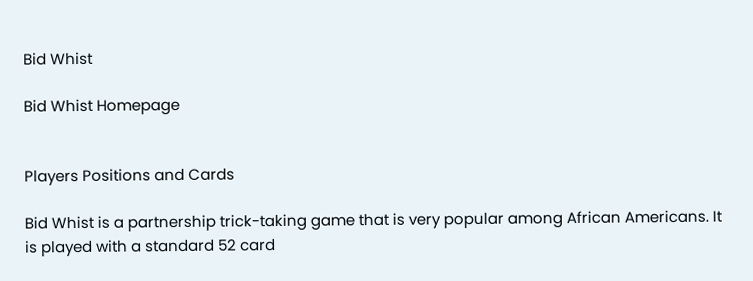Bid Whist

Bid Whist Homepage


Players Positions and Cards

Bid Whist is a partnership trick-taking game that is very popular among African Americans. It is played with a standard 52 card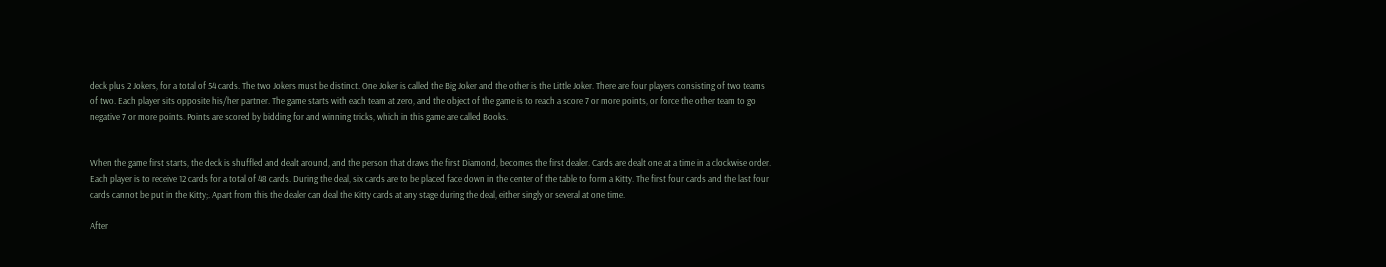deck plus 2 Jokers, for a total of 54 cards. The two Jokers must be distinct. One Joker is called the Big Joker and the other is the Little Joker. There are four players consisting of two teams of two. Each player sits opposite his/her partner. The game starts with each team at zero, and the object of the game is to reach a score 7 or more points, or force the other team to go negative 7 or more points. Points are scored by bidding for and winning tricks, which in this game are called Books.


When the game first starts, the deck is shuffled and dealt around, and the person that draws the first Diamond, becomes the first dealer. Cards are dealt one at a time in a clockwise order. Each player is to receive 12 cards for a total of 48 cards. During the deal, six cards are to be placed face down in the center of the table to form a Kitty. The first four cards and the last four cards cannot be put in the Kitty;. Apart from this the dealer can deal the Kitty cards at any stage during the deal, either singly or several at one time.

After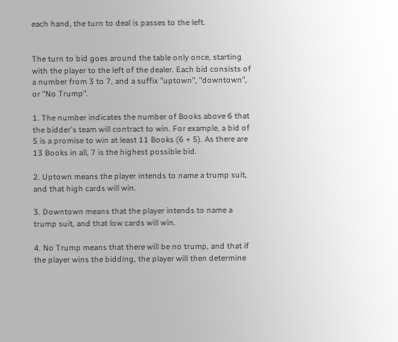each hand, the turn to deal is passes to the left.


The turn to bid goes around the table only once, starting with the player to the left of the dealer. Each bid consists of a number from 3 to 7, and a suffix "uptown", "downtown", or "No Trump".

1. The number indicates the number of Books above 6 that the bidder's team will contract to win. For example, a bid of 5 is a promise to win at least 11 Books (6 + 5). As there are 13 Books in all, 7 is the highest possible bid.

2. Uptown means the player intends to name a trump suit, and that high cards will win.

3. Downtown means that the player intends to name a trump suit, and that low cards will win.

4. No Trump means that there will be no trump, and that if the player wins the bidding, the player will then determine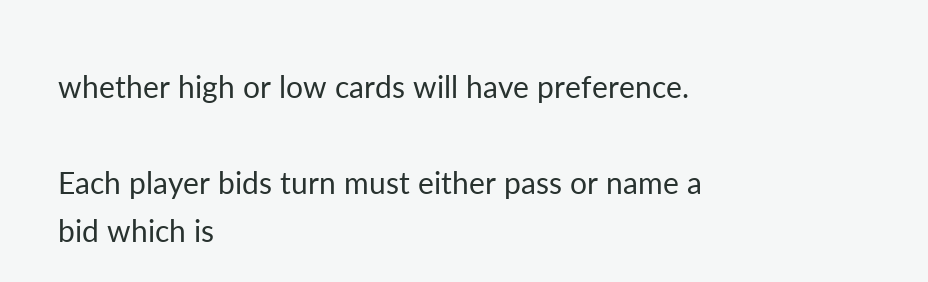whether high or low cards will have preference.

Each player bids turn must either pass or name a bid which is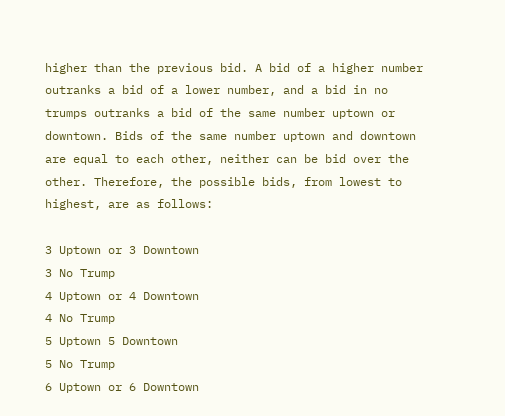higher than the previous bid. A bid of a higher number outranks a bid of a lower number, and a bid in no trumps outranks a bid of the same number uptown or downtown. Bids of the same number uptown and downtown are equal to each other, neither can be bid over the other. Therefore, the possible bids, from lowest to highest, are as follows:

3 Uptown or 3 Downtown
3 No Trump
4 Uptown or 4 Downtown
4 No Trump
5 Uptown 5 Downtown
5 No Trump
6 Uptown or 6 Downtown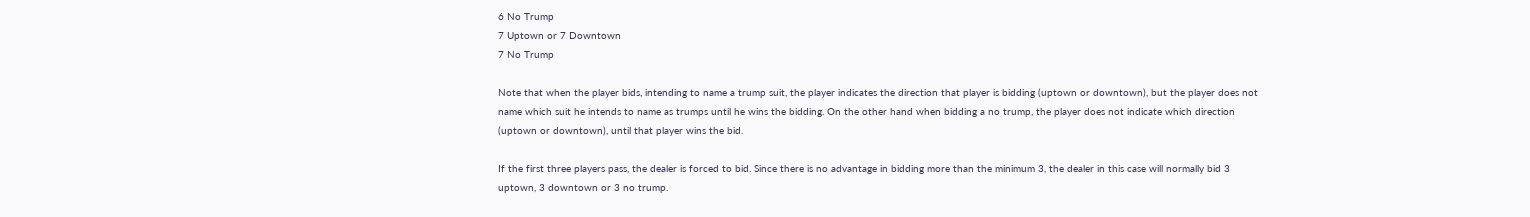6 No Trump
7 Uptown or 7 Downtown
7 No Trump

Note that when the player bids, intending to name a trump suit, the player indicates the direction that player is bidding (uptown or downtown), but the player does not name which suit he intends to name as trumps until he wins the bidding. On the other hand when bidding a no trump, the player does not indicate which direction (uptown or downtown), until that player wins the bid.

If the first three players pass, the dealer is forced to bid. Since there is no advantage in bidding more than the minimum 3, the dealer in this case will normally bid 3 uptown, 3 downtown or 3 no trump.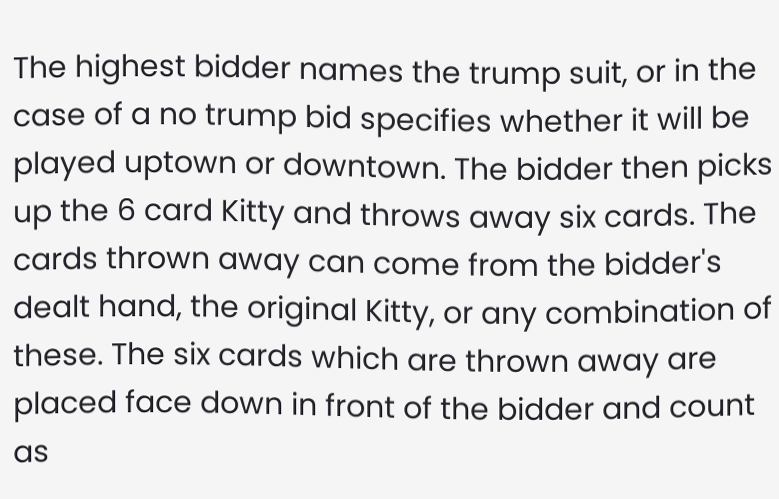The highest bidder names the trump suit, or in the case of a no trump bid specifies whether it will be played uptown or downtown. The bidder then picks up the 6 card Kitty and throws away six cards. The cards thrown away can come from the bidder's dealt hand, the original Kitty, or any combination of these. The six cards which are thrown away are placed face down in front of the bidder and count as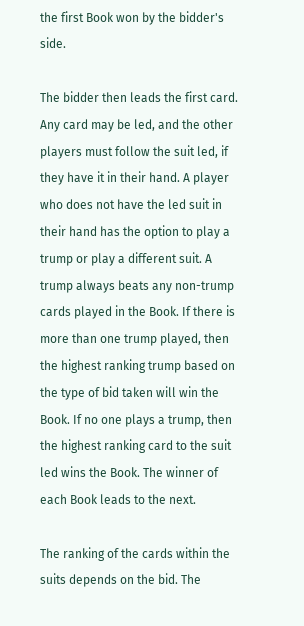the first Book won by the bidder's side.

The bidder then leads the first card. Any card may be led, and the other players must follow the suit led, if they have it in their hand. A player who does not have the led suit in their hand has the option to play a trump or play a different suit. A trump always beats any non-trump cards played in the Book. If there is more than one trump played, then the highest ranking trump based on the type of bid taken will win the Book. If no one plays a trump, then the highest ranking card to the suit led wins the Book. The winner of each Book leads to the next.

The ranking of the cards within the suits depends on the bid. The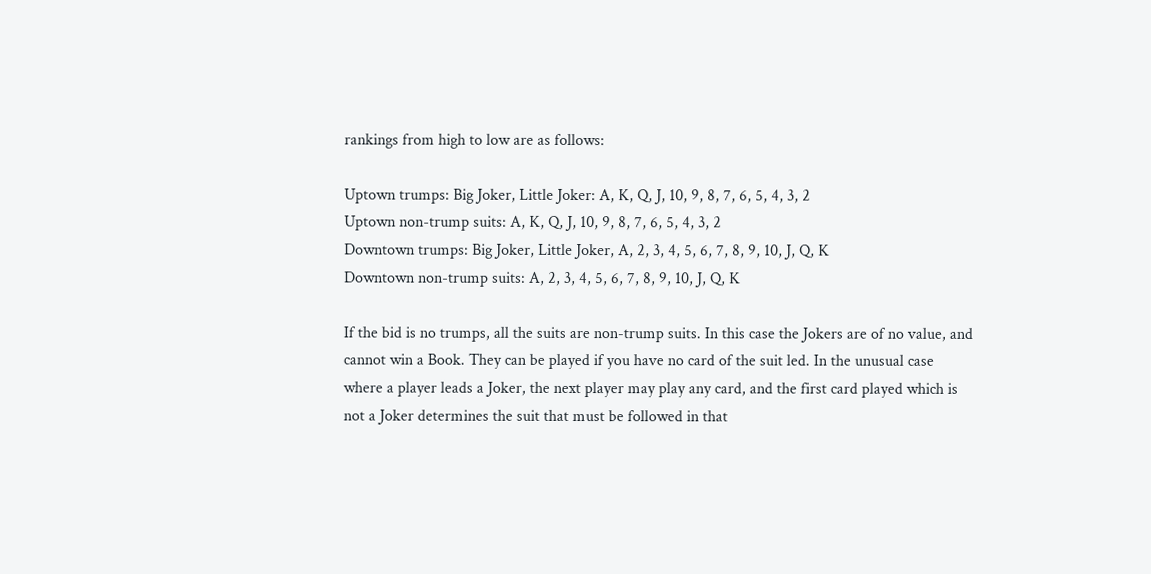rankings from high to low are as follows:

Uptown trumps: Big Joker, Little Joker: A, K, Q, J, 10, 9, 8, 7, 6, 5, 4, 3, 2
Uptown non-trump suits: A, K, Q, J, 10, 9, 8, 7, 6, 5, 4, 3, 2
Downtown trumps: Big Joker, Little Joker, A, 2, 3, 4, 5, 6, 7, 8, 9, 10, J, Q, K
Downtown non-trump suits: A, 2, 3, 4, 5, 6, 7, 8, 9, 10, J, Q, K

If the bid is no trumps, all the suits are non-trump suits. In this case the Jokers are of no value, and cannot win a Book. They can be played if you have no card of the suit led. In the unusual case where a player leads a Joker, the next player may play any card, and the first card played which is not a Joker determines the suit that must be followed in that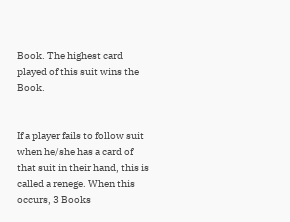Book. The highest card played of this suit wins the Book.


If a player fails to follow suit when he/she has a card of that suit in their hand, this is called a renege. When this occurs, 3 Books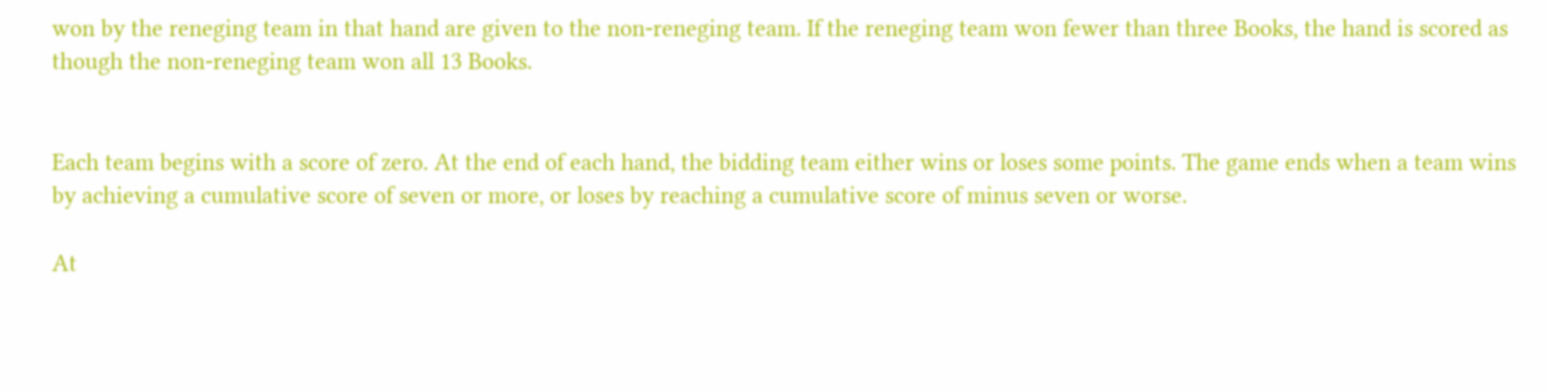won by the reneging team in that hand are given to the non-reneging team. If the reneging team won fewer than three Books, the hand is scored as though the non-reneging team won all 13 Books.


Each team begins with a score of zero. At the end of each hand, the bidding team either wins or loses some points. The game ends when a team wins by achieving a cumulative score of seven or more, or loses by reaching a cumulative score of minus seven or worse.

At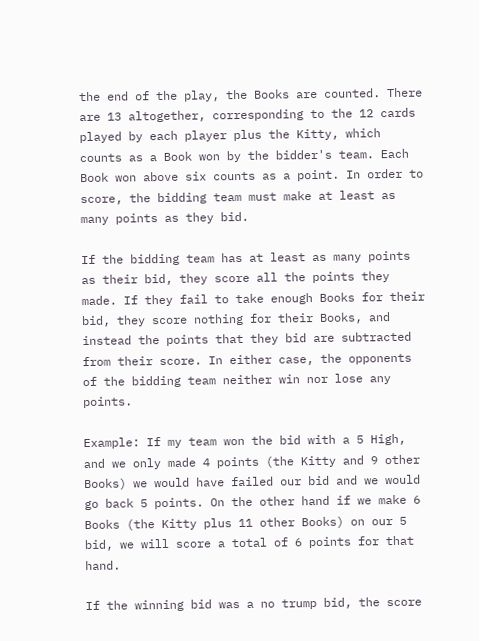the end of the play, the Books are counted. There are 13 altogether, corresponding to the 12 cards played by each player plus the Kitty, which counts as a Book won by the bidder's team. Each Book won above six counts as a point. In order to score, the bidding team must make at least as many points as they bid.

If the bidding team has at least as many points as their bid, they score all the points they made. If they fail to take enough Books for their bid, they score nothing for their Books, and instead the points that they bid are subtracted from their score. In either case, the opponents of the bidding team neither win nor lose any points.

Example: If my team won the bid with a 5 High, and we only made 4 points (the Kitty and 9 other Books) we would have failed our bid and we would go back 5 points. On the other hand if we make 6 Books (the Kitty plus 11 other Books) on our 5 bid, we will score a total of 6 points for that hand.

If the winning bid was a no trump bid, the score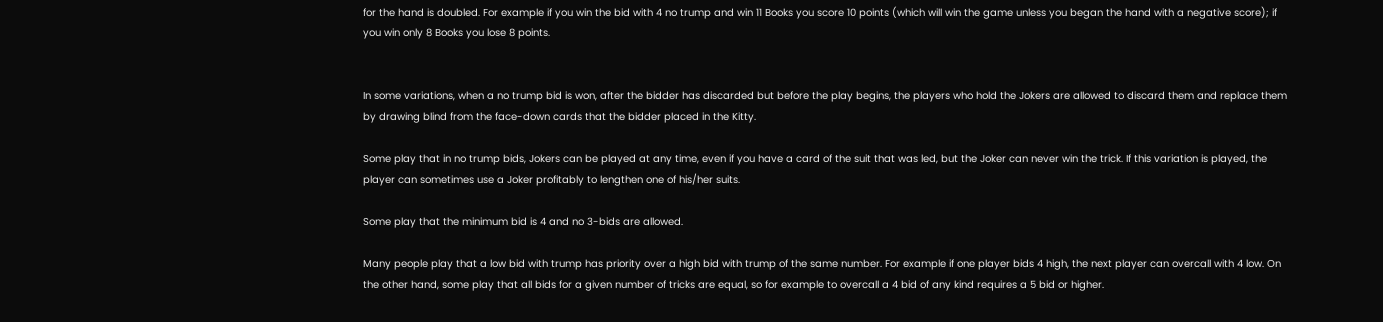for the hand is doubled. For example if you win the bid with 4 no trump and win 11 Books you score 10 points (which will win the game unless you began the hand with a negative score); if you win only 8 Books you lose 8 points.


In some variations, when a no trump bid is won, after the bidder has discarded but before the play begins, the players who hold the Jokers are allowed to discard them and replace them by drawing blind from the face-down cards that the bidder placed in the Kitty.

Some play that in no trump bids, Jokers can be played at any time, even if you have a card of the suit that was led, but the Joker can never win the trick. If this variation is played, the player can sometimes use a Joker profitably to lengthen one of his/her suits.

Some play that the minimum bid is 4 and no 3-bids are allowed.

Many people play that a low bid with trump has priority over a high bid with trump of the same number. For example if one player bids 4 high, the next player can overcall with 4 low. On the other hand, some play that all bids for a given number of tricks are equal, so for example to overcall a 4 bid of any kind requires a 5 bid or higher.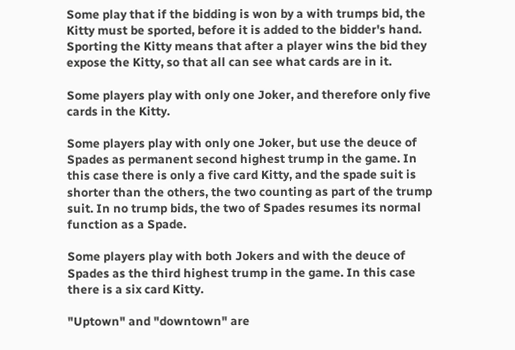Some play that if the bidding is won by a with trumps bid, the Kitty must be sported, before it is added to the bidder's hand. Sporting the Kitty means that after a player wins the bid they expose the Kitty, so that all can see what cards are in it.

Some players play with only one Joker, and therefore only five cards in the Kitty.

Some players play with only one Joker, but use the deuce of Spades as permanent second highest trump in the game. In this case there is only a five card Kitty, and the spade suit is shorter than the others, the two counting as part of the trump suit. In no trump bids, the two of Spades resumes its normal function as a Spade.

Some players play with both Jokers and with the deuce of Spades as the third highest trump in the game. In this case there is a six card Kitty.

"Uptown" and "downtown" are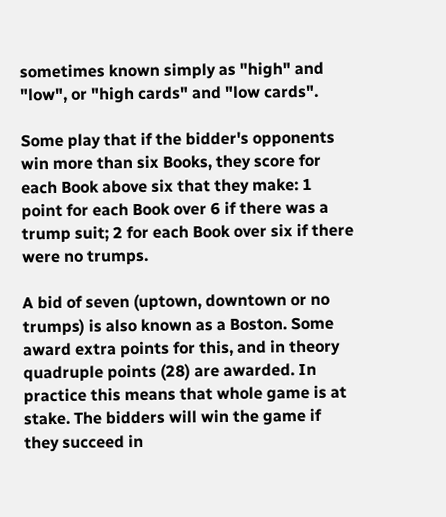sometimes known simply as "high" and "low", or "high cards" and "low cards".

Some play that if the bidder's opponents win more than six Books, they score for each Book above six that they make: 1 point for each Book over 6 if there was a trump suit; 2 for each Book over six if there were no trumps.

A bid of seven (uptown, downtown or no trumps) is also known as a Boston. Some award extra points for this, and in theory quadruple points (28) are awarded. In practice this means that whole game is at stake. The bidders will win the game if they succeed in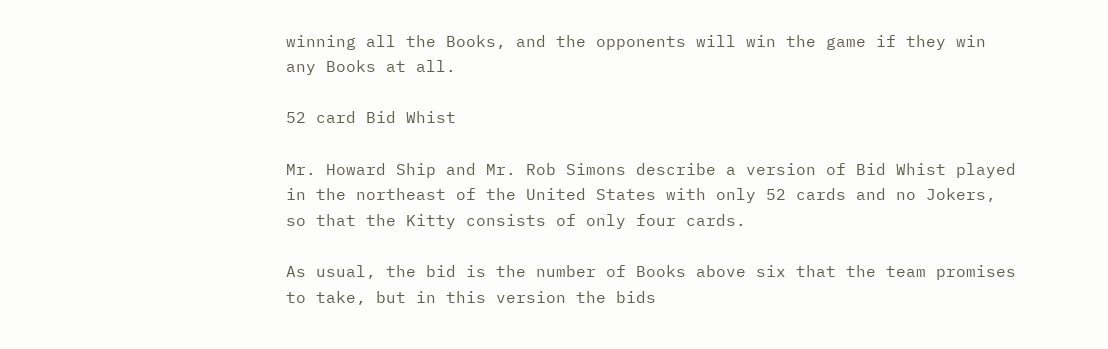winning all the Books, and the opponents will win the game if they win any Books at all.

52 card Bid Whist

Mr. Howard Ship and Mr. Rob Simons describe a version of Bid Whist played in the northeast of the United States with only 52 cards and no Jokers, so that the Kitty consists of only four cards.

As usual, the bid is the number of Books above six that the team promises to take, but in this version the bids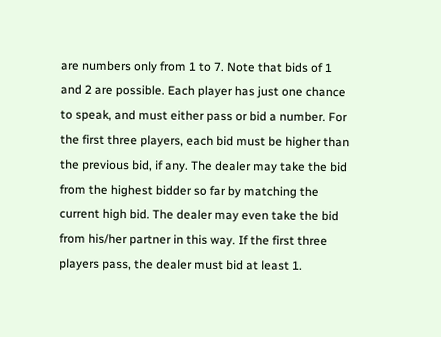are numbers only from 1 to 7. Note that bids of 1 and 2 are possible. Each player has just one chance to speak, and must either pass or bid a number. For the first three players, each bid must be higher than the previous bid, if any. The dealer may take the bid from the highest bidder so far by matching the current high bid. The dealer may even take the bid from his/her partner in this way. If the first three players pass, the dealer must bid at least 1.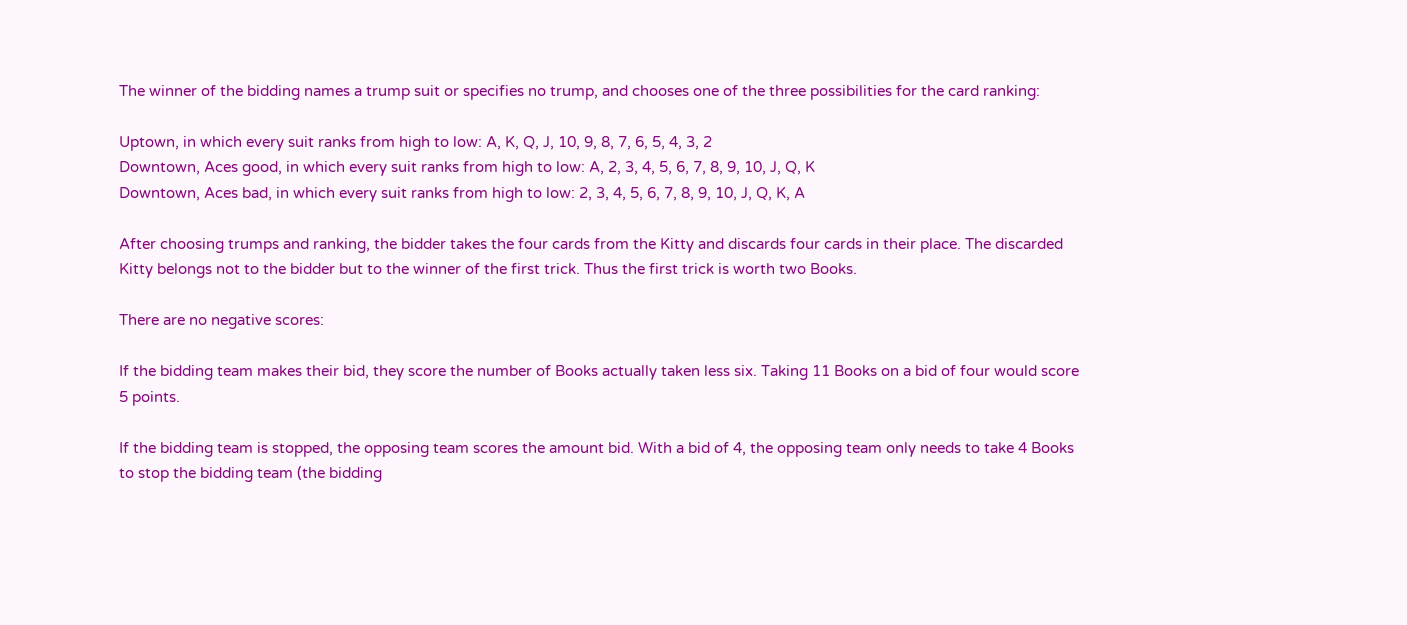The winner of the bidding names a trump suit or specifies no trump, and chooses one of the three possibilities for the card ranking:

Uptown, in which every suit ranks from high to low: A, K, Q, J, 10, 9, 8, 7, 6, 5, 4, 3, 2
Downtown, Aces good, in which every suit ranks from high to low: A, 2, 3, 4, 5, 6, 7, 8, 9, 10, J, Q, K
Downtown, Aces bad, in which every suit ranks from high to low: 2, 3, 4, 5, 6, 7, 8, 9, 10, J, Q, K, A

After choosing trumps and ranking, the bidder takes the four cards from the Kitty and discards four cards in their place. The discarded Kitty belongs not to the bidder but to the winner of the first trick. Thus the first trick is worth two Books.

There are no negative scores:

If the bidding team makes their bid, they score the number of Books actually taken less six. Taking 11 Books on a bid of four would score 5 points.

If the bidding team is stopped, the opposing team scores the amount bid. With a bid of 4, the opposing team only needs to take 4 Books to stop the bidding team (the bidding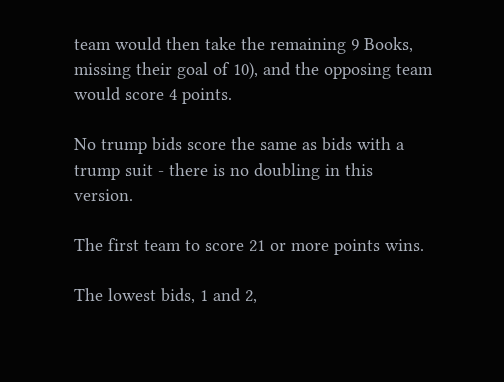team would then take the remaining 9 Books, missing their goal of 10), and the opposing team would score 4 points.

No trump bids score the same as bids with a trump suit - there is no doubling in this version.

The first team to score 21 or more points wins.

The lowest bids, 1 and 2,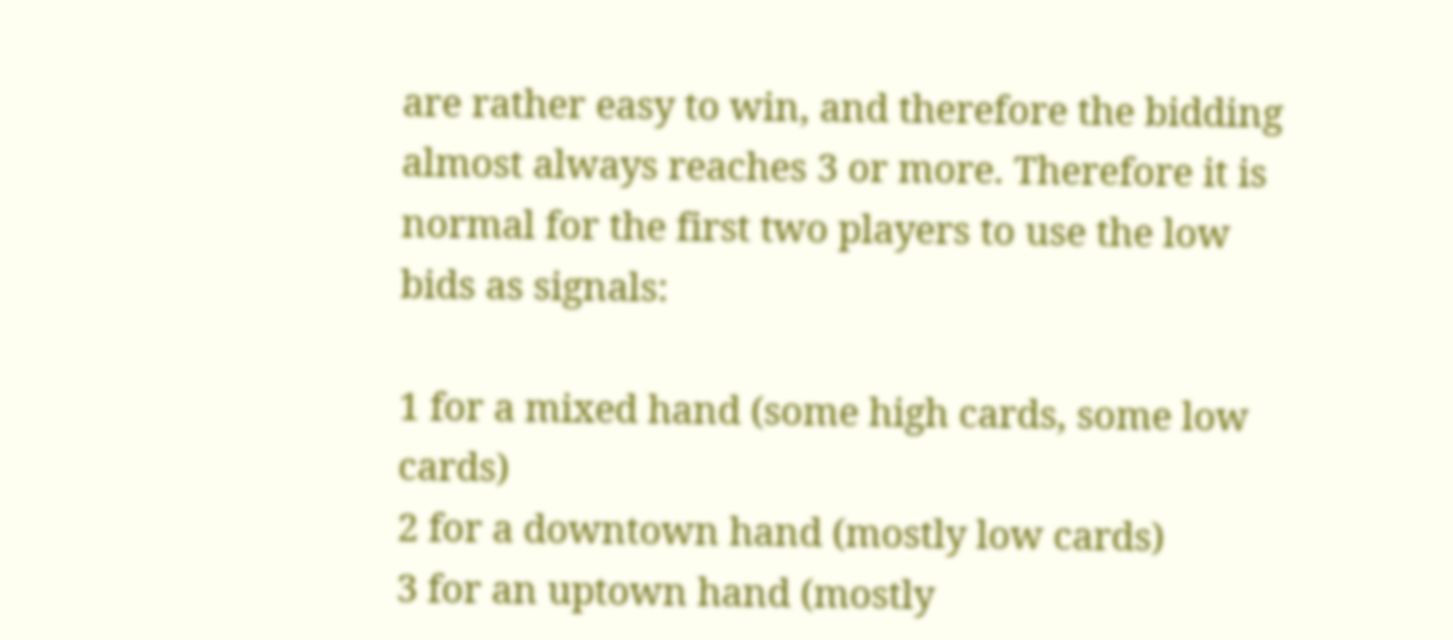are rather easy to win, and therefore the bidding almost always reaches 3 or more. Therefore it is normal for the first two players to use the low bids as signals:

1 for a mixed hand (some high cards, some low cards)
2 for a downtown hand (mostly low cards)
3 for an uptown hand (mostly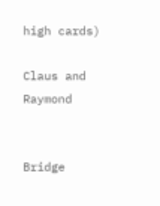high cards)

Claus and Raymond


Bridge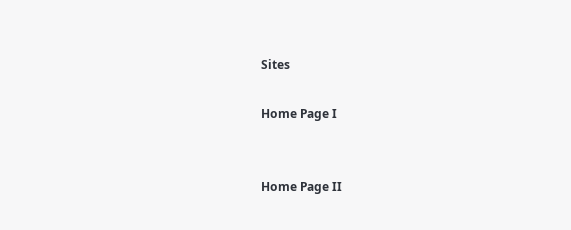Sites

Home Page I


Home Page II